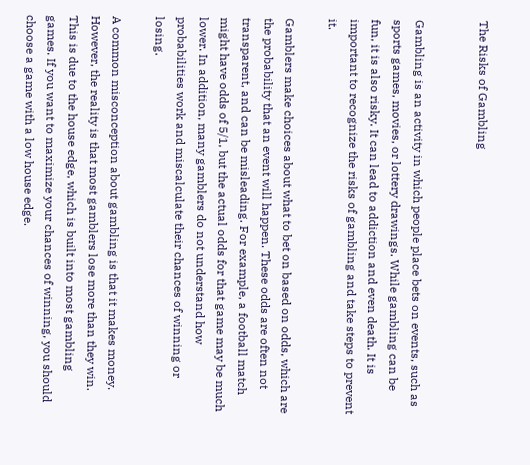The Risks of Gambling


Gambling is an activity in which people place bets on events, such as sports games, movies, or lottery drawings. While gambling can be fun, it is also risky. It can lead to addiction and even death. It is important to recognize the risks of gambling and take steps to prevent it.

Gamblers make choices about what to bet on based on odds, which are the probability that an event will happen. These odds are often not transparent, and can be misleading. For example, a football match might have odds of 5/1, but the actual odds for that game may be much lower. In addition, many gamblers do not understand how probabilities work and miscalculate their chances of winning or losing.

A common misconception about gambling is that it makes money. However, the reality is that most gamblers lose more than they win. This is due to the house edge, which is built into most gambling games. If you want to maximize your chances of winning, you should choose a game with a low house edge.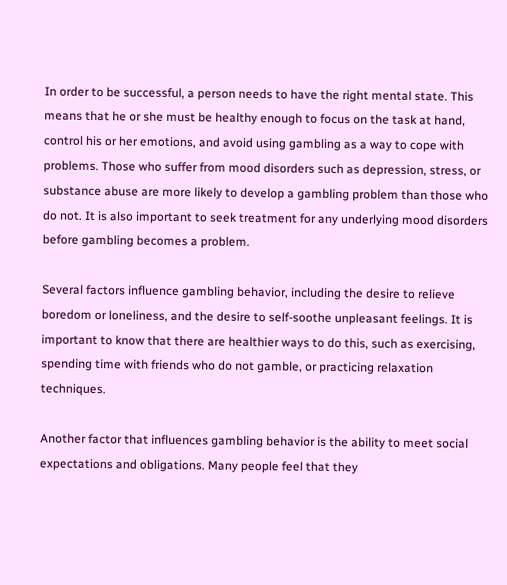In order to be successful, a person needs to have the right mental state. This means that he or she must be healthy enough to focus on the task at hand, control his or her emotions, and avoid using gambling as a way to cope with problems. Those who suffer from mood disorders such as depression, stress, or substance abuse are more likely to develop a gambling problem than those who do not. It is also important to seek treatment for any underlying mood disorders before gambling becomes a problem.

Several factors influence gambling behavior, including the desire to relieve boredom or loneliness, and the desire to self-soothe unpleasant feelings. It is important to know that there are healthier ways to do this, such as exercising, spending time with friends who do not gamble, or practicing relaxation techniques.

Another factor that influences gambling behavior is the ability to meet social expectations and obligations. Many people feel that they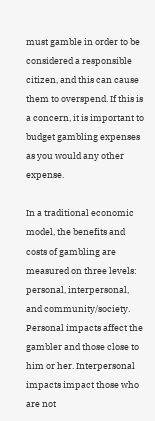must gamble in order to be considered a responsible citizen, and this can cause them to overspend. If this is a concern, it is important to budget gambling expenses as you would any other expense.

In a traditional economic model, the benefits and costs of gambling are measured on three levels: personal, interpersonal, and community/society. Personal impacts affect the gambler and those close to him or her. Interpersonal impacts impact those who are not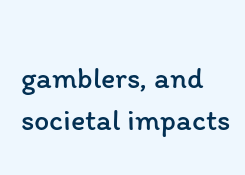gamblers, and societal impacts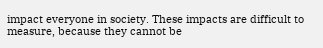impact everyone in society. These impacts are difficult to measure, because they cannot be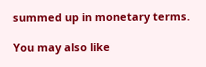summed up in monetary terms.

You may also like